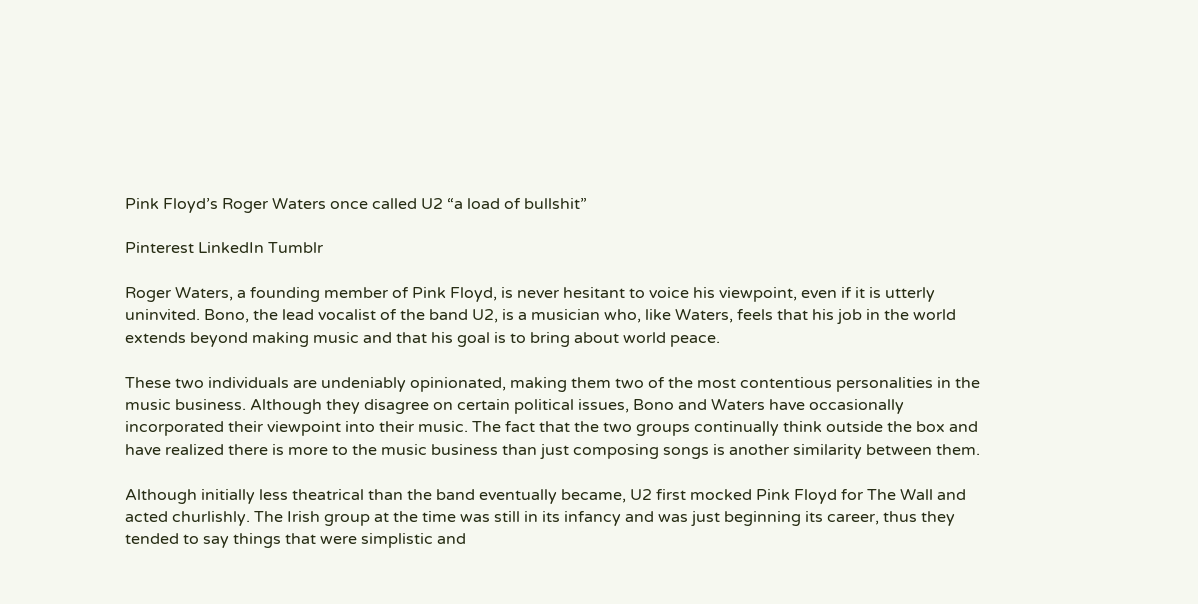Pink Floyd’s Roger Waters once called U2 “a load of bullshit”

Pinterest LinkedIn Tumblr

Roger Waters, a founding member of Pink Floyd, is never hesitant to voice his viewpoint, even if it is utterly uninvited. Bono, the lead vocalist of the band U2, is a musician who, like Waters, feels that his job in the world extends beyond making music and that his goal is to bring about world peace.

These two individuals are undeniably opinionated, making them two of the most contentious personalities in the music business. Although they disagree on certain political issues, Bono and Waters have occasionally incorporated their viewpoint into their music. The fact that the two groups continually think outside the box and have realized there is more to the music business than just composing songs is another similarity between them.

Although initially less theatrical than the band eventually became, U2 first mocked Pink Floyd for The Wall and acted churlishly. The Irish group at the time was still in its infancy and was just beginning its career, thus they tended to say things that were simplistic and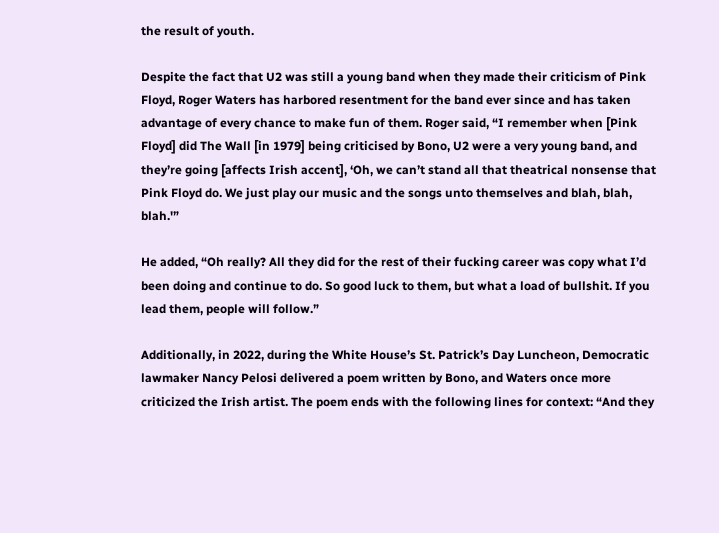the result of youth.

Despite the fact that U2 was still a young band when they made their criticism of Pink Floyd, Roger Waters has harbored resentment for the band ever since and has taken advantage of every chance to make fun of them. Roger said, “I remember when [Pink Floyd] did The Wall [in 1979] being criticised by Bono, U2 were a very young band, and they’re going [affects Irish accent], ‘Oh, we can’t stand all that theatrical nonsense that Pink Floyd do. We just play our music and the songs unto themselves and blah, blah, blah.'”

He added, “Oh really? All they did for the rest of their fucking career was copy what I’d been doing and continue to do. So good luck to them, but what a load of bullshit. If you lead them, people will follow.”

Additionally, in 2022, during the White House’s St. Patrick’s Day Luncheon, Democratic lawmaker Nancy Pelosi delivered a poem written by Bono, and Waters once more criticized the Irish artist. The poem ends with the following lines for context: “And they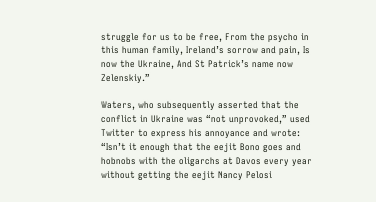struggle for us to be free, From the psycho in this human family, Ireland’s sorrow and pain, Is now the Ukraine, And St Patrick’s name now Zelenskiy.”

Waters, who subsequently asserted that the conflict in Ukraine was “not unprovoked,” used Twitter to express his annoyance and wrote: “Isn’t it enough that the eejit Bono goes and hobnobs with the oligarchs at Davos every year without getting the eejit Nancy Pelosi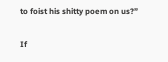to foist his shitty poem on us?”

If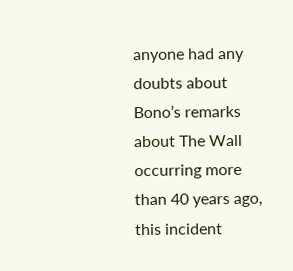anyone had any doubts about Bono’s remarks about The Wall occurring more than 40 years ago, this incident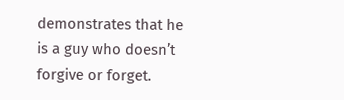demonstrates that he is a guy who doesn’t forgive or forget.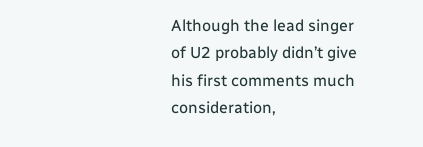Although the lead singer of U2 probably didn’t give his first comments much consideration,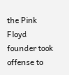the Pink Floyd founder took offense to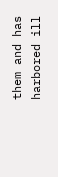them and has harbored ill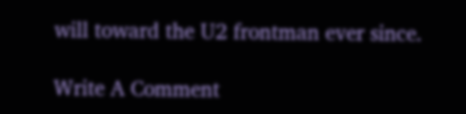will toward the U2 frontman ever since.

Write A Comment